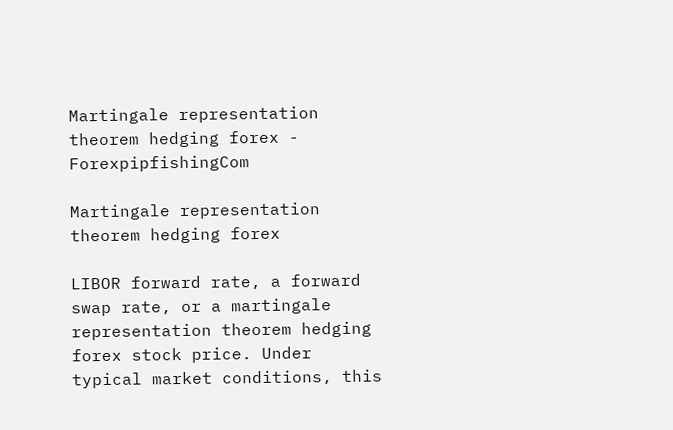Martingale representation theorem hedging forex - ForexpipfishingCom

Martingale representation theorem hedging forex

LIBOR forward rate, a forward swap rate, or a martingale representation theorem hedging forex stock price. Under typical market conditions, this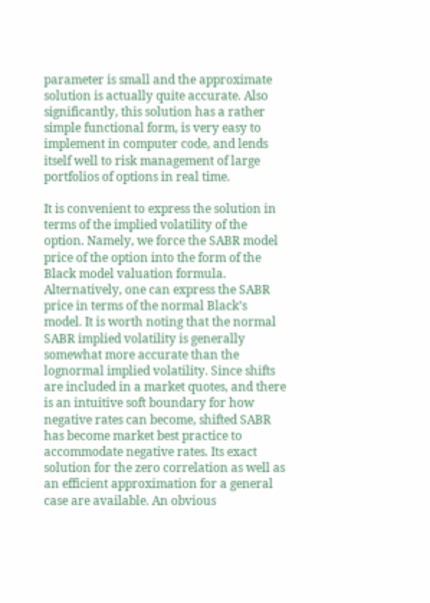parameter is small and the approximate solution is actually quite accurate. Also significantly, this solution has a rather simple functional form, is very easy to implement in computer code, and lends itself well to risk management of large portfolios of options in real time.

It is convenient to express the solution in terms of the implied volatility of the option. Namely, we force the SABR model price of the option into the form of the Black model valuation formula. Alternatively, one can express the SABR price in terms of the normal Black’s model. It is worth noting that the normal SABR implied volatility is generally somewhat more accurate than the lognormal implied volatility. Since shifts are included in a market quotes, and there is an intuitive soft boundary for how negative rates can become, shifted SABR has become market best practice to accommodate negative rates. Its exact solution for the zero correlation as well as an efficient approximation for a general case are available. An obvious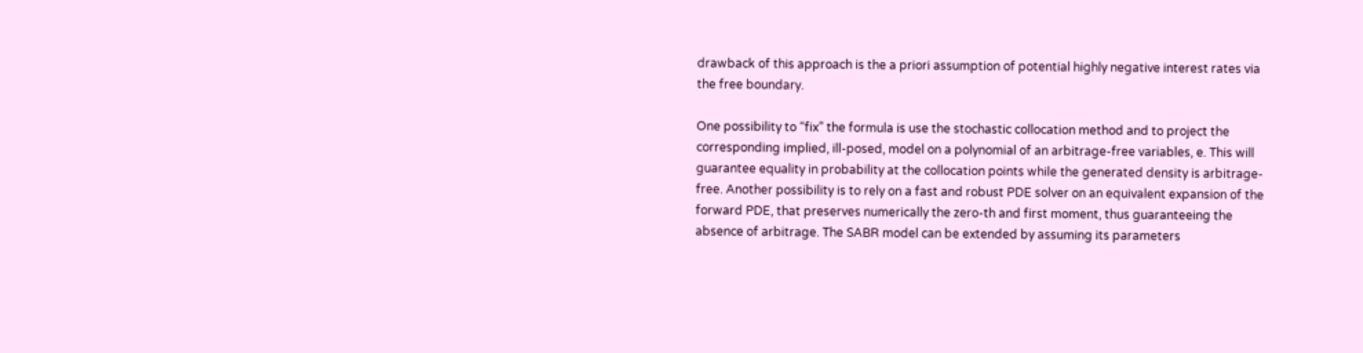drawback of this approach is the a priori assumption of potential highly negative interest rates via the free boundary.

One possibility to “fix” the formula is use the stochastic collocation method and to project the corresponding implied, ill-posed, model on a polynomial of an arbitrage-free variables, e. This will guarantee equality in probability at the collocation points while the generated density is arbitrage-free. Another possibility is to rely on a fast and robust PDE solver on an equivalent expansion of the forward PDE, that preserves numerically the zero-th and first moment, thus guaranteeing the absence of arbitrage. The SABR model can be extended by assuming its parameters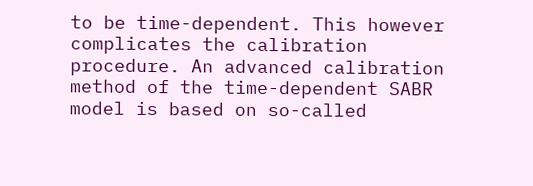to be time-dependent. This however complicates the calibration procedure. An advanced calibration method of the time-dependent SABR model is based on so-called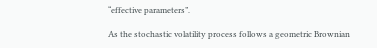“effective parameters”.

As the stochastic volatility process follows a geometric Brownian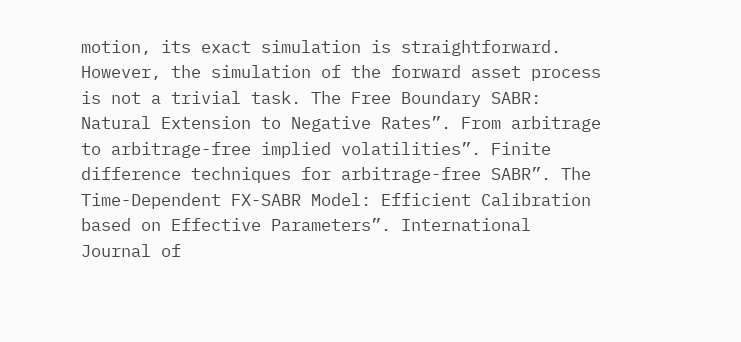motion, its exact simulation is straightforward. However, the simulation of the forward asset process is not a trivial task. The Free Boundary SABR: Natural Extension to Negative Rates”. From arbitrage to arbitrage-free implied volatilities”. Finite difference techniques for arbitrage-free SABR”. The Time-Dependent FX-SABR Model: Efficient Calibration based on Effective Parameters”. International Journal of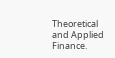Theoretical and Applied Finance.